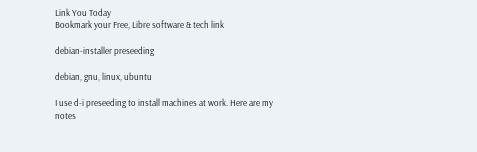Link You Today
Bookmark your Free, Libre software & tech link

debian-installer preseeding

debian, gnu, linux, ubuntu

I use d-i preseeding to install machines at work. Here are my notes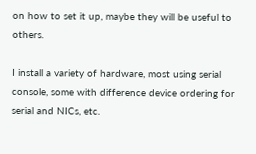on how to set it up, maybe they will be useful to others.

I install a variety of hardware, most using serial console, some with difference device ordering for serial and NICs, etc.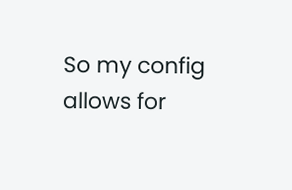So my config allows for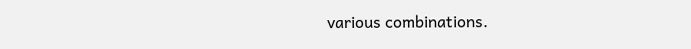various combinations.